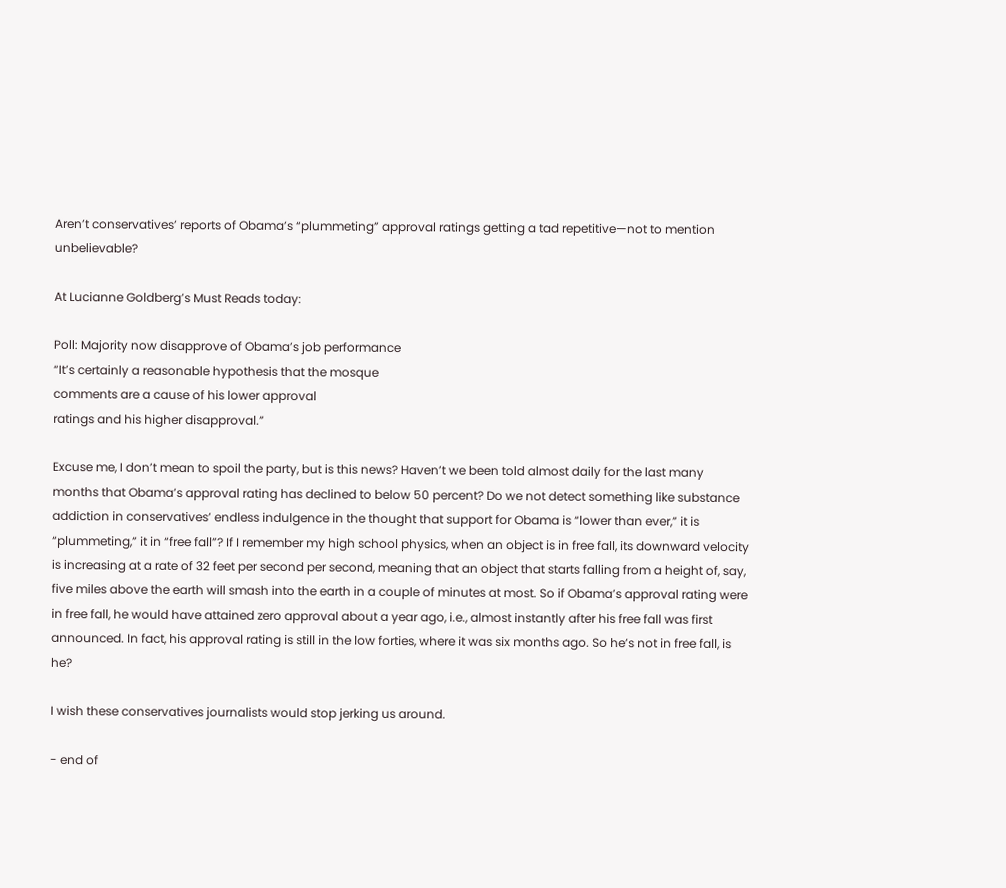Aren’t conservatives’ reports of Obama’s “plummeting” approval ratings getting a tad repetitive—not to mention unbelievable?

At Lucianne Goldberg’s Must Reads today:

Poll: Majority now disapprove of Obama’s job performance
“It’s certainly a reasonable hypothesis that the mosque
comments are a cause of his lower approval
ratings and his higher disapproval.”

Excuse me, I don’t mean to spoil the party, but is this news? Haven’t we been told almost daily for the last many months that Obama’s approval rating has declined to below 50 percent? Do we not detect something like substance addiction in conservatives’ endless indulgence in the thought that support for Obama is “lower than ever,” it is “plummeting,” it in “free fall”? If I remember my high school physics, when an object is in free fall, its downward velocity is increasing at a rate of 32 feet per second per second, meaning that an object that starts falling from a height of, say, five miles above the earth will smash into the earth in a couple of minutes at most. So if Obama’s approval rating were in free fall, he would have attained zero approval about a year ago, i.e., almost instantly after his free fall was first announced. In fact, his approval rating is still in the low forties, where it was six months ago. So he’s not in free fall, is he?

I wish these conservatives journalists would stop jerking us around.

- end of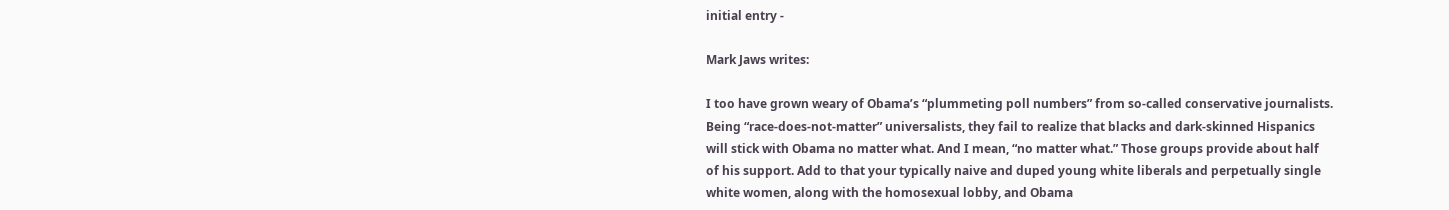initial entry -

Mark Jaws writes:

I too have grown weary of Obama’s “plummeting poll numbers” from so-called conservative journalists. Being “race-does-not-matter” universalists, they fail to realize that blacks and dark-skinned Hispanics will stick with Obama no matter what. And I mean, “no matter what.” Those groups provide about half of his support. Add to that your typically naive and duped young white liberals and perpetually single white women, along with the homosexual lobby, and Obama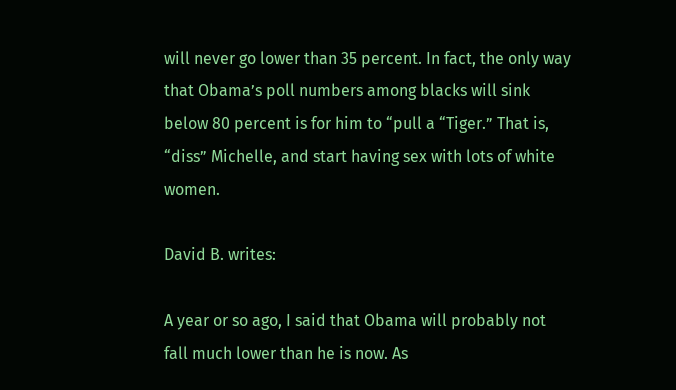will never go lower than 35 percent. In fact, the only way that Obama’s poll numbers among blacks will sink below 80 percent is for him to “pull a “Tiger.” That is, “diss” Michelle, and start having sex with lots of white women.

David B. writes:

A year or so ago, I said that Obama will probably not fall much lower than he is now. As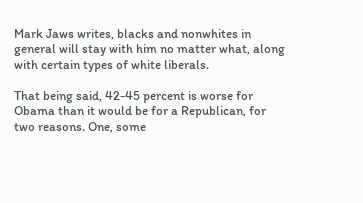Mark Jaws writes, blacks and nonwhites in general will stay with him no matter what, along with certain types of white liberals.

That being said, 42-45 percent is worse for Obama than it would be for a Republican, for two reasons. One, some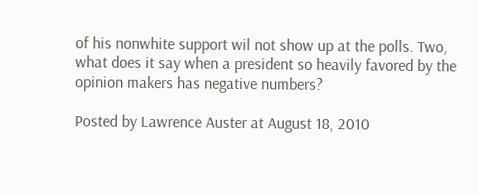of his nonwhite support wil not show up at the polls. Two, what does it say when a president so heavily favored by the opinion makers has negative numbers?

Posted by Lawrence Auster at August 18, 2010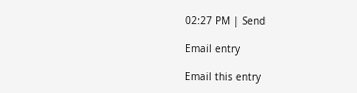02:27 PM | Send

Email entry

Email this entry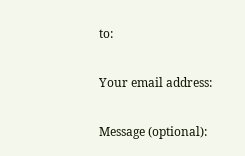to:

Your email address:

Message (optional):